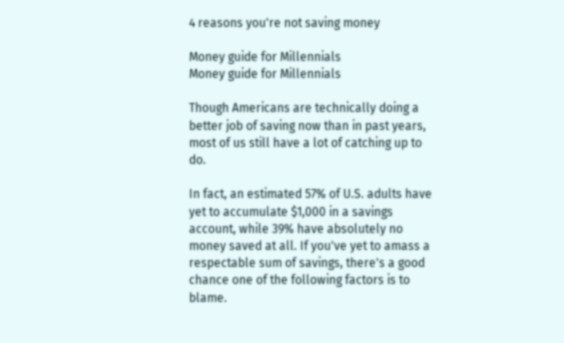4 reasons you're not saving money

Money guide for Millennials
Money guide for Millennials

Though Americans are technically doing a better job of saving now than in past years, most of us still have a lot of catching up to do.

In fact, an estimated 57% of U.S. adults have yet to accumulate $1,000 in a savings account, while 39% have absolutely no money saved at all. If you've yet to amass a respectable sum of savings, there's a good chance one of the following factors is to blame.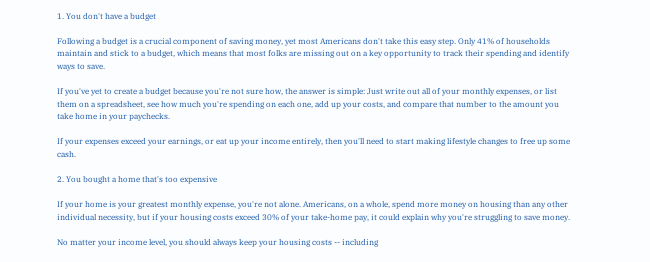1. You don't have a budget

Following a budget is a crucial component of saving money, yet most Americans don't take this easy step. Only 41% of households maintain and stick to a budget, which means that most folks are missing out on a key opportunity to track their spending and identify ways to save.

If you've yet to create a budget because you're not sure how, the answer is simple: Just write out all of your monthly expenses, or list them on a spreadsheet, see how much you're spending on each one, add up your costs, and compare that number to the amount you take home in your paychecks.

If your expenses exceed your earnings, or eat up your income entirely, then you'll need to start making lifestyle changes to free up some cash.

2. You bought a home that's too expensive

If your home is your greatest monthly expense, you're not alone. Americans, on a whole, spend more money on housing than any other individual necessity, but if your housing costs exceed 30% of your take-home pay, it could explain why you're struggling to save money.

No matter your income level, you should always keep your housing costs -- including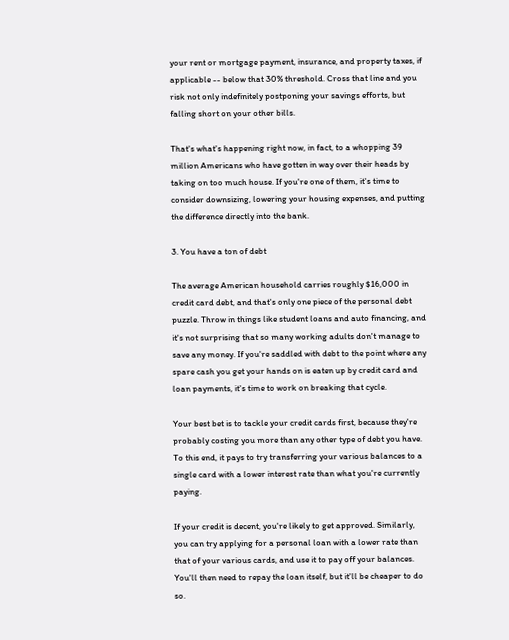your rent or mortgage payment, insurance, and property taxes, if applicable -- below that 30% threshold. Cross that line and you risk not only indefinitely postponing your savings efforts, but falling short on your other bills.

That's what's happening right now, in fact, to a whopping 39 million Americans who have gotten in way over their heads by taking on too much house. If you're one of them, it's time to consider downsizing, lowering your housing expenses, and putting the difference directly into the bank.

3. You have a ton of debt

The average American household carries roughly $16,000 in credit card debt, and that's only one piece of the personal debt puzzle. Throw in things like student loans and auto financing, and it's not surprising that so many working adults don't manage to save any money. If you're saddled with debt to the point where any spare cash you get your hands on is eaten up by credit card and loan payments, it's time to work on breaking that cycle.

Your best bet is to tackle your credit cards first, because they're probably costing you more than any other type of debt you have. To this end, it pays to try transferring your various balances to a single card with a lower interest rate than what you're currently paying.

If your credit is decent, you're likely to get approved. Similarly, you can try applying for a personal loan with a lower rate than that of your various cards, and use it to pay off your balances. You'll then need to repay the loan itself, but it'll be cheaper to do so.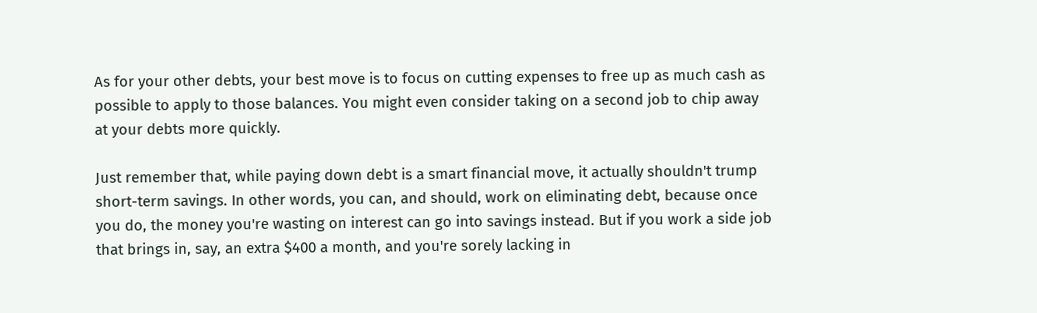As for your other debts, your best move is to focus on cutting expenses to free up as much cash as possible to apply to those balances. You might even consider taking on a second job to chip away at your debts more quickly.

Just remember that, while paying down debt is a smart financial move, it actually shouldn't trump short-term savings. In other words, you can, and should, work on eliminating debt, because once you do, the money you're wasting on interest can go into savings instead. But if you work a side job that brings in, say, an extra $400 a month, and you're sorely lacking in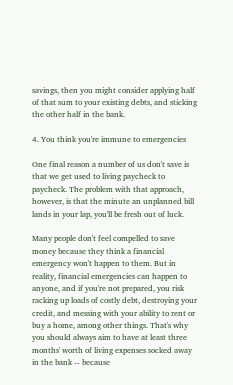savings, then you might consider applying half of that sum to your existing debts, and sticking the other half in the bank.

4. You think you're immune to emergencies

One final reason a number of us don't save is that we get used to living paycheck to paycheck. The problem with that approach, however, is that the minute an unplanned bill lands in your lap, you'll be fresh out of luck.

Many people don't feel compelled to save money because they think a financial emergency won't happen to them. But in reality, financial emergencies can happen to anyone, and if you're not prepared, you risk racking up loads of costly debt, destroying your credit, and messing with your ability to rent or buy a home, among other things. That's why you should always aim to have at least three months' worth of living expenses socked away in the bank -- because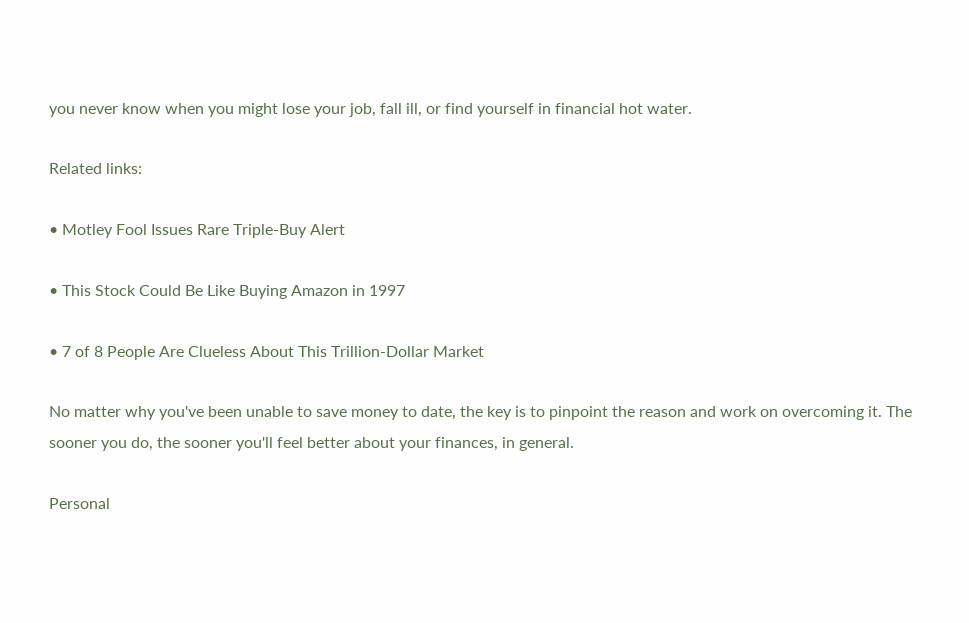you never know when you might lose your job, fall ill, or find yourself in financial hot water.

Related links:

• Motley Fool Issues Rare Triple-Buy Alert

• This Stock Could Be Like Buying Amazon in 1997

• 7 of 8 People Are Clueless About This Trillion-Dollar Market

No matter why you've been unable to save money to date, the key is to pinpoint the reason and work on overcoming it. The sooner you do, the sooner you'll feel better about your finances, in general.

Personal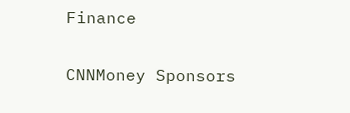Finance


CNNMoney Sponsors